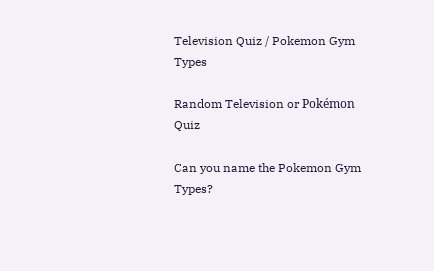Television Quiz / Pokemon Gym Types

Random Television or Pokémon Quiz

Can you name the Pokemon Gym Types?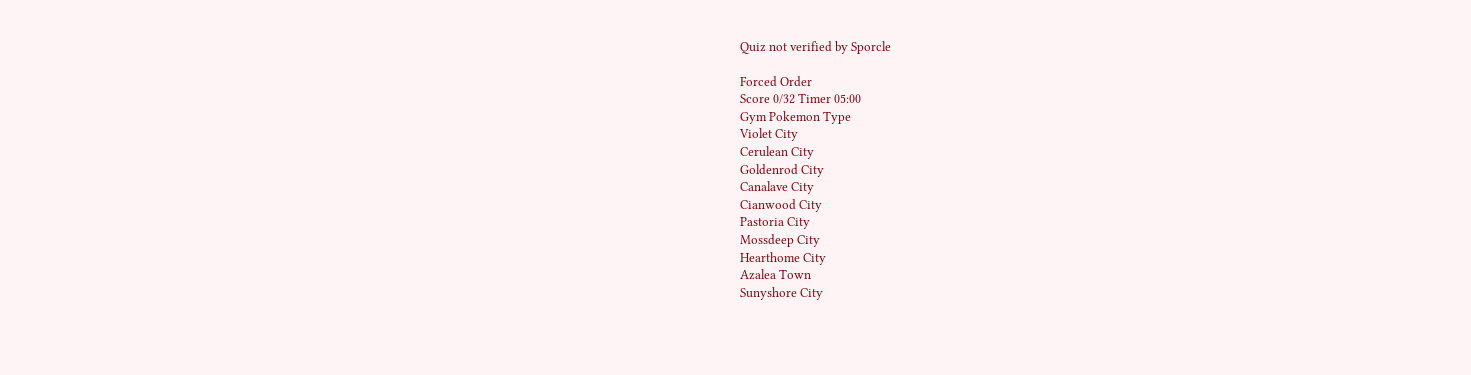Quiz not verified by Sporcle

Forced Order
Score 0/32 Timer 05:00
Gym Pokemon Type
Violet City
Cerulean City
Goldenrod City
Canalave City
Cianwood City
Pastoria City
Mossdeep City
Hearthome City
Azalea Town
Sunyshore City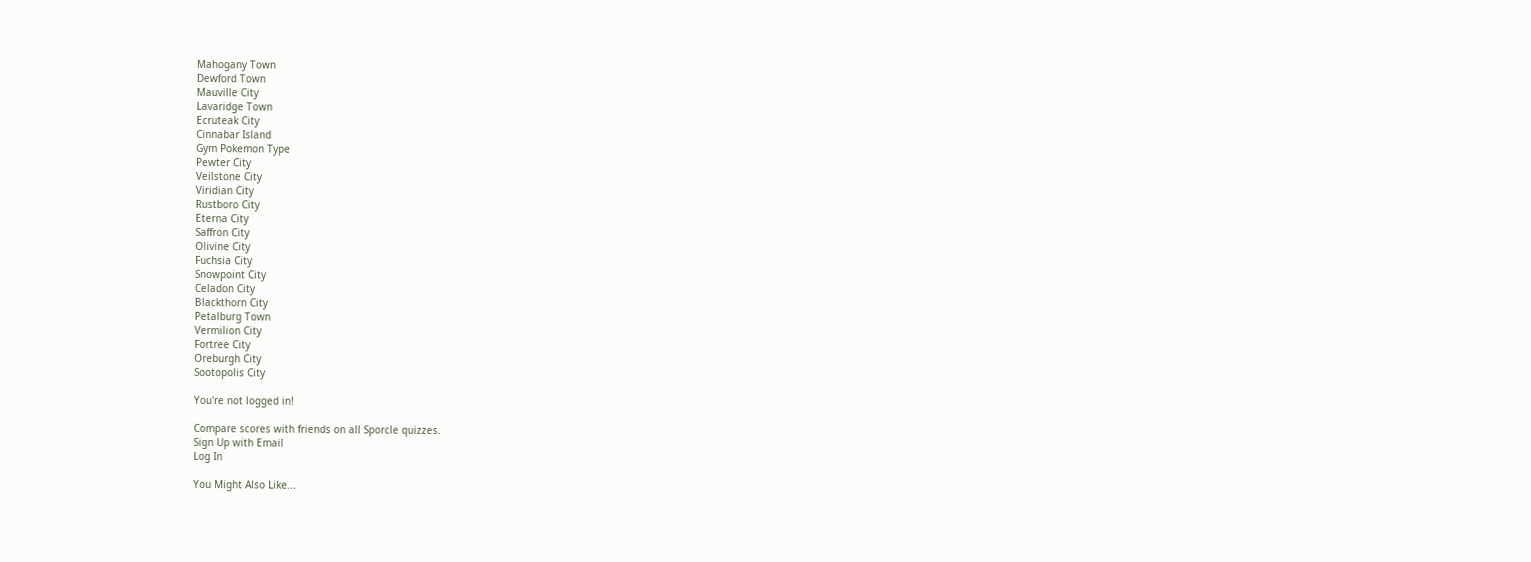Mahogany Town
Dewford Town
Mauville City
Lavaridge Town
Ecruteak City
Cinnabar Island
Gym Pokemon Type
Pewter City
Veilstone City
Viridian City
Rustboro City
Eterna City
Saffron City
Olivine City
Fuchsia City
Snowpoint City
Celadon City
Blackthorn City
Petalburg Town
Vermilion City
Fortree City
Oreburgh City
Sootopolis City

You're not logged in!

Compare scores with friends on all Sporcle quizzes.
Sign Up with Email
Log In

You Might Also Like...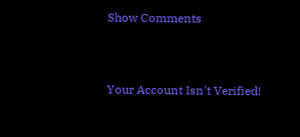Show Comments


Your Account Isn't Verified!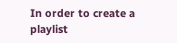In order to create a playlist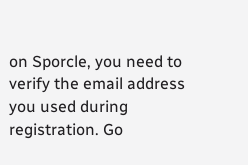on Sporcle, you need to verify the email address you used during registration. Go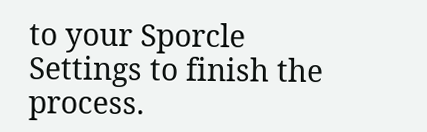to your Sporcle Settings to finish the process.